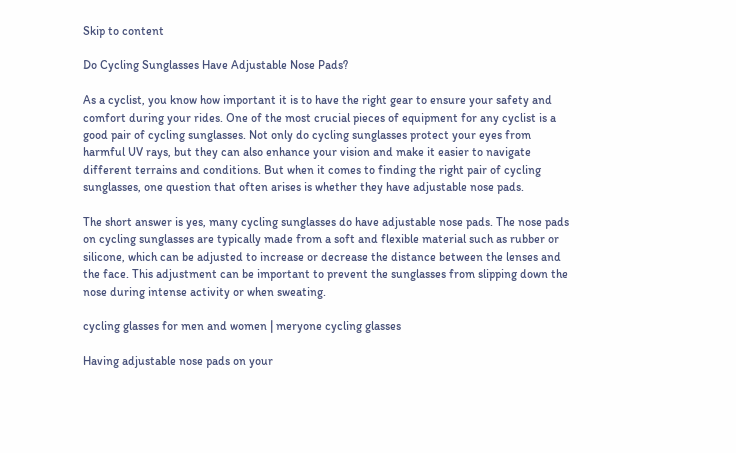Skip to content

Do Cycling Sunglasses Have Adjustable Nose Pads?

As a cyclist, you know how important it is to have the right gear to ensure your safety and comfort during your rides. One of the most crucial pieces of equipment for any cyclist is a good pair of cycling sunglasses. Not only do cycling sunglasses protect your eyes from harmful UV rays, but they can also enhance your vision and make it easier to navigate different terrains and conditions. But when it comes to finding the right pair of cycling sunglasses, one question that often arises is whether they have adjustable nose pads.

The short answer is yes, many cycling sunglasses do have adjustable nose pads. The nose pads on cycling sunglasses are typically made from a soft and flexible material such as rubber or silicone, which can be adjusted to increase or decrease the distance between the lenses and the face. This adjustment can be important to prevent the sunglasses from slipping down the nose during intense activity or when sweating.

cycling glasses for men and women | meryone cycling glasses

Having adjustable nose pads on your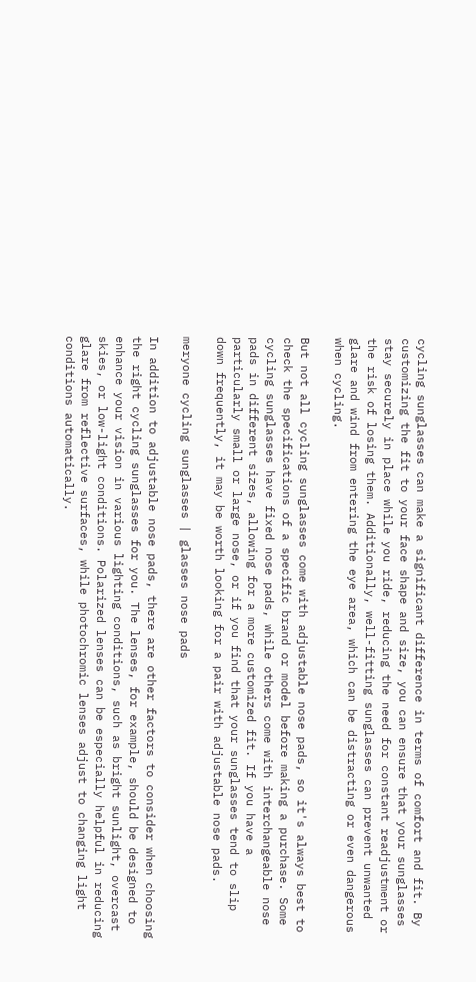cycling sunglasses can make a significant difference in terms of comfort and fit. By customizing the fit to your face shape and size, you can ensure that your sunglasses stay securely in place while you ride, reducing the need for constant readjustment or the risk of losing them. Additionally, well-fitting sunglasses can prevent unwanted glare and wind from entering the eye area, which can be distracting or even dangerous when cycling.

But not all cycling sunglasses come with adjustable nose pads, so it's always best to check the specifications of a specific brand or model before making a purchase. Some cycling sunglasses have fixed nose pads, while others come with interchangeable nose pads in different sizes, allowing for a more customized fit. If you have a particularly small or large nose, or if you find that your sunglasses tend to slip down frequently, it may be worth looking for a pair with adjustable nose pads.

meryone cycling sunglasses | glasses nose pads

In addition to adjustable nose pads, there are other factors to consider when choosing the right cycling sunglasses for you. The lenses, for example, should be designed to enhance your vision in various lighting conditions, such as bright sunlight, overcast skies, or low-light conditions. Polarized lenses can be especially helpful in reducing glare from reflective surfaces, while photochromic lenses adjust to changing light conditions automatically.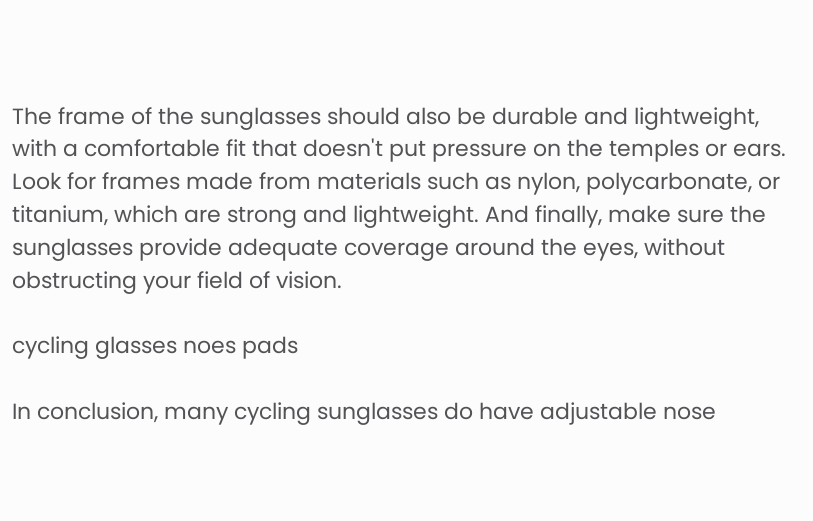The frame of the sunglasses should also be durable and lightweight, with a comfortable fit that doesn't put pressure on the temples or ears. Look for frames made from materials such as nylon, polycarbonate, or titanium, which are strong and lightweight. And finally, make sure the sunglasses provide adequate coverage around the eyes, without obstructing your field of vision.

cycling glasses noes pads

In conclusion, many cycling sunglasses do have adjustable nose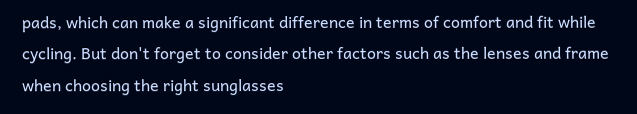pads, which can make a significant difference in terms of comfort and fit while cycling. But don't forget to consider other factors such as the lenses and frame when choosing the right sunglasses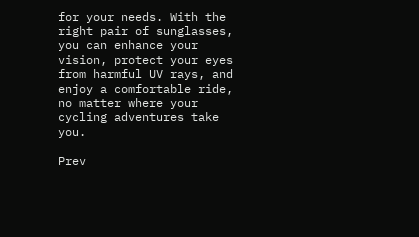for your needs. With the right pair of sunglasses, you can enhance your vision, protect your eyes from harmful UV rays, and enjoy a comfortable ride, no matter where your cycling adventures take you.

Prev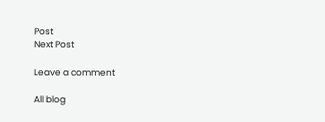Post
Next Post

Leave a comment

All blog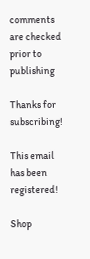comments are checked prior to publishing

Thanks for subscribing!

This email has been registered!

Shop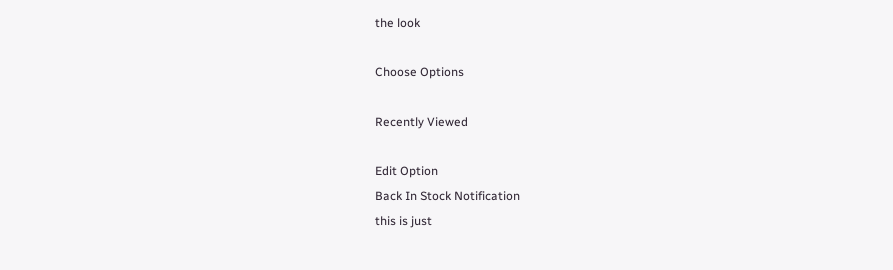the look

Choose Options

Recently Viewed

Edit Option
Back In Stock Notification
this is just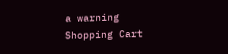a warning
Shopping Cart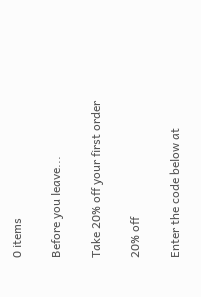0 items

Before you leave...

Take 20% off your first order

20% off

Enter the code below at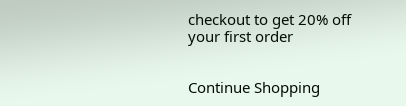checkout to get 20% off your first order


Continue Shopping